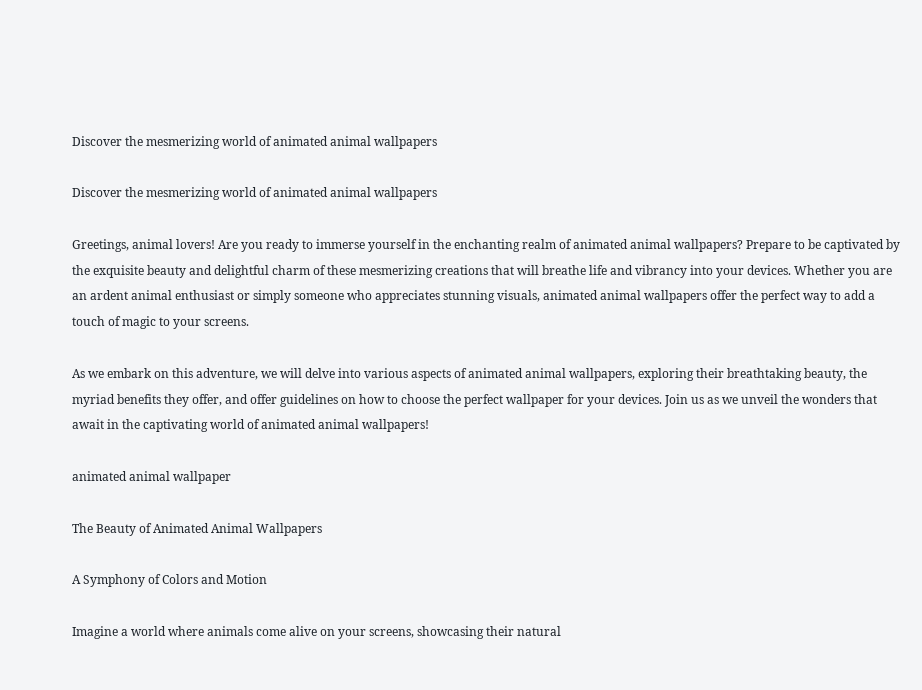Discover the mesmerizing world of animated animal wallpapers

Discover the mesmerizing world of animated animal wallpapers

Greetings, animal lovers! Are you ready to immerse yourself in the enchanting realm of animated animal wallpapers? Prepare to be captivated by the exquisite beauty and delightful charm of these mesmerizing creations that will breathe life and vibrancy into your devices. Whether you are an ardent animal enthusiast or simply someone who appreciates stunning visuals, animated animal wallpapers offer the perfect way to add a touch of magic to your screens.

As we embark on this adventure, we will delve into various aspects of animated animal wallpapers, exploring their breathtaking beauty, the myriad benefits they offer, and offer guidelines on how to choose the perfect wallpaper for your devices. Join us as we unveil the wonders that await in the captivating world of animated animal wallpapers!

animated animal wallpaper

The Beauty of Animated Animal Wallpapers

A Symphony of Colors and Motion

Imagine a world where animals come alive on your screens, showcasing their natural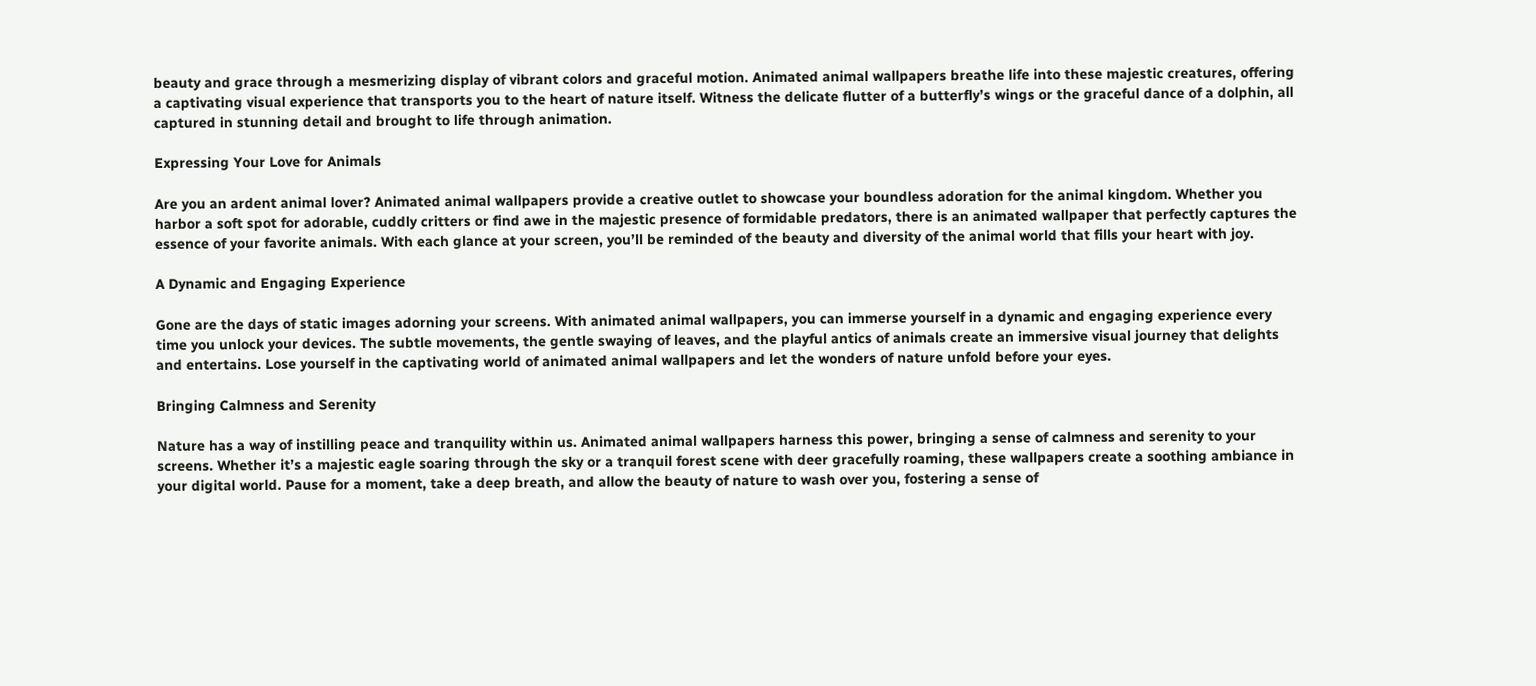beauty and grace through a mesmerizing display of vibrant colors and graceful motion. Animated animal wallpapers breathe life into these majestic creatures, offering a captivating visual experience that transports you to the heart of nature itself. Witness the delicate flutter of a butterfly’s wings or the graceful dance of a dolphin, all captured in stunning detail and brought to life through animation.

Expressing Your Love for Animals

Are you an ardent animal lover? Animated animal wallpapers provide a creative outlet to showcase your boundless adoration for the animal kingdom. Whether you harbor a soft spot for adorable, cuddly critters or find awe in the majestic presence of formidable predators, there is an animated wallpaper that perfectly captures the essence of your favorite animals. With each glance at your screen, you’ll be reminded of the beauty and diversity of the animal world that fills your heart with joy.

A Dynamic and Engaging Experience

Gone are the days of static images adorning your screens. With animated animal wallpapers, you can immerse yourself in a dynamic and engaging experience every time you unlock your devices. The subtle movements, the gentle swaying of leaves, and the playful antics of animals create an immersive visual journey that delights and entertains. Lose yourself in the captivating world of animated animal wallpapers and let the wonders of nature unfold before your eyes.

Bringing Calmness and Serenity

Nature has a way of instilling peace and tranquility within us. Animated animal wallpapers harness this power, bringing a sense of calmness and serenity to your screens. Whether it’s a majestic eagle soaring through the sky or a tranquil forest scene with deer gracefully roaming, these wallpapers create a soothing ambiance in your digital world. Pause for a moment, take a deep breath, and allow the beauty of nature to wash over you, fostering a sense of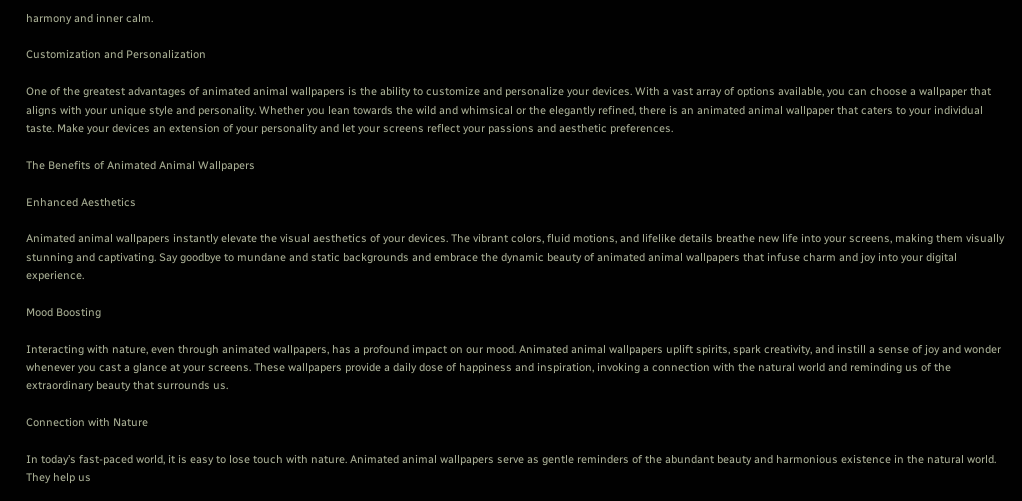harmony and inner calm.

Customization and Personalization

One of the greatest advantages of animated animal wallpapers is the ability to customize and personalize your devices. With a vast array of options available, you can choose a wallpaper that aligns with your unique style and personality. Whether you lean towards the wild and whimsical or the elegantly refined, there is an animated animal wallpaper that caters to your individual taste. Make your devices an extension of your personality and let your screens reflect your passions and aesthetic preferences.

The Benefits of Animated Animal Wallpapers

Enhanced Aesthetics

Animated animal wallpapers instantly elevate the visual aesthetics of your devices. The vibrant colors, fluid motions, and lifelike details breathe new life into your screens, making them visually stunning and captivating. Say goodbye to mundane and static backgrounds and embrace the dynamic beauty of animated animal wallpapers that infuse charm and joy into your digital experience.

Mood Boosting

Interacting with nature, even through animated wallpapers, has a profound impact on our mood. Animated animal wallpapers uplift spirits, spark creativity, and instill a sense of joy and wonder whenever you cast a glance at your screens. These wallpapers provide a daily dose of happiness and inspiration, invoking a connection with the natural world and reminding us of the extraordinary beauty that surrounds us.

Connection with Nature

In today’s fast-paced world, it is easy to lose touch with nature. Animated animal wallpapers serve as gentle reminders of the abundant beauty and harmonious existence in the natural world. They help us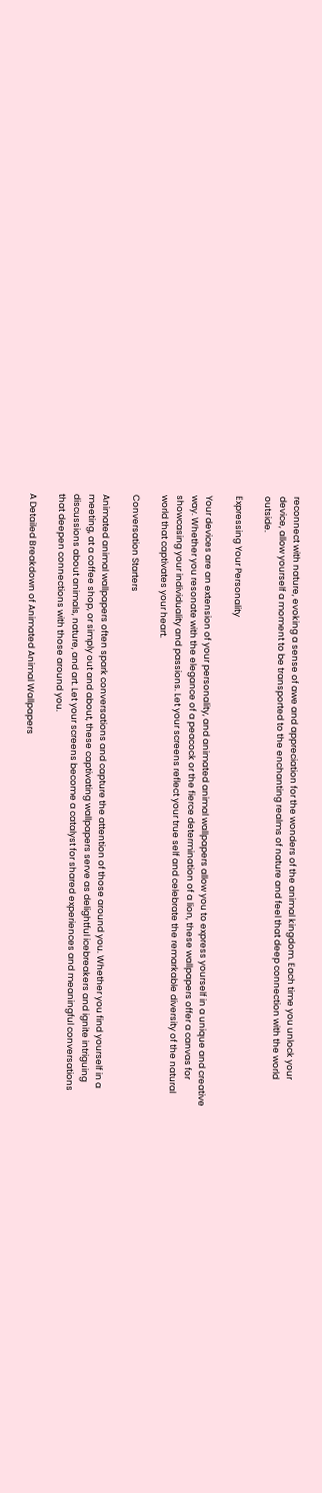reconnect with nature, evoking a sense of awe and appreciation for the wonders of the animal kingdom. Each time you unlock your device, allow yourself a moment to be transported to the enchanting realms of nature and feel that deep connection with the world outside.

Expressing Your Personality

Your devices are an extension of your personality, and animated animal wallpapers allow you to express yourself in a unique and creative way. Whether you resonate with the elegance of a peacock or the fierce determination of a lion, these wallpapers offer a canvas for showcasing your individuality and passions. Let your screens reflect your true self and celebrate the remarkable diversity of the natural world that captivates your heart.

Conversation Starters

Animated animal wallpapers often spark conversations and capture the attention of those around you. Whether you find yourself in a meeting, at a coffee shop, or simply out and about, these captivating wallpapers serve as delightful icebreakers and ignite intriguing discussions about animals, nature, and art. Let your screens become a catalyst for shared experiences and meaningful conversations that deepen connections with those around you.

A Detailed Breakdown of Animated Animal Wallpapers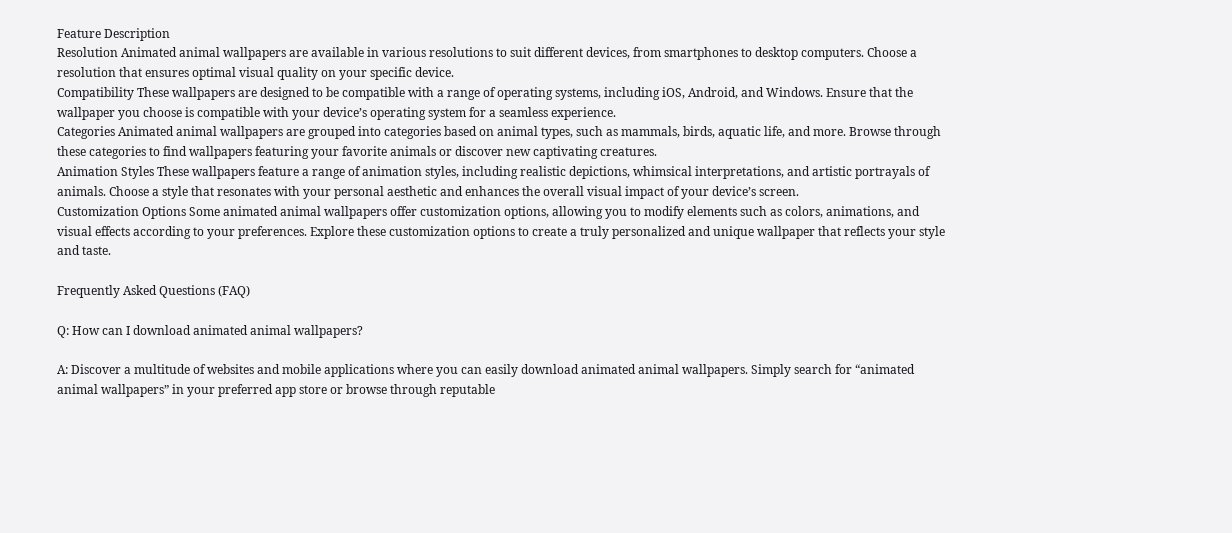Feature Description
Resolution Animated animal wallpapers are available in various resolutions to suit different devices, from smartphones to desktop computers. Choose a resolution that ensures optimal visual quality on your specific device.
Compatibility These wallpapers are designed to be compatible with a range of operating systems, including iOS, Android, and Windows. Ensure that the wallpaper you choose is compatible with your device’s operating system for a seamless experience.
Categories Animated animal wallpapers are grouped into categories based on animal types, such as mammals, birds, aquatic life, and more. Browse through these categories to find wallpapers featuring your favorite animals or discover new captivating creatures.
Animation Styles These wallpapers feature a range of animation styles, including realistic depictions, whimsical interpretations, and artistic portrayals of animals. Choose a style that resonates with your personal aesthetic and enhances the overall visual impact of your device’s screen.
Customization Options Some animated animal wallpapers offer customization options, allowing you to modify elements such as colors, animations, and visual effects according to your preferences. Explore these customization options to create a truly personalized and unique wallpaper that reflects your style and taste.

Frequently Asked Questions (FAQ)

Q: How can I download animated animal wallpapers?

A: Discover a multitude of websites and mobile applications where you can easily download animated animal wallpapers. Simply search for “animated animal wallpapers” in your preferred app store or browse through reputable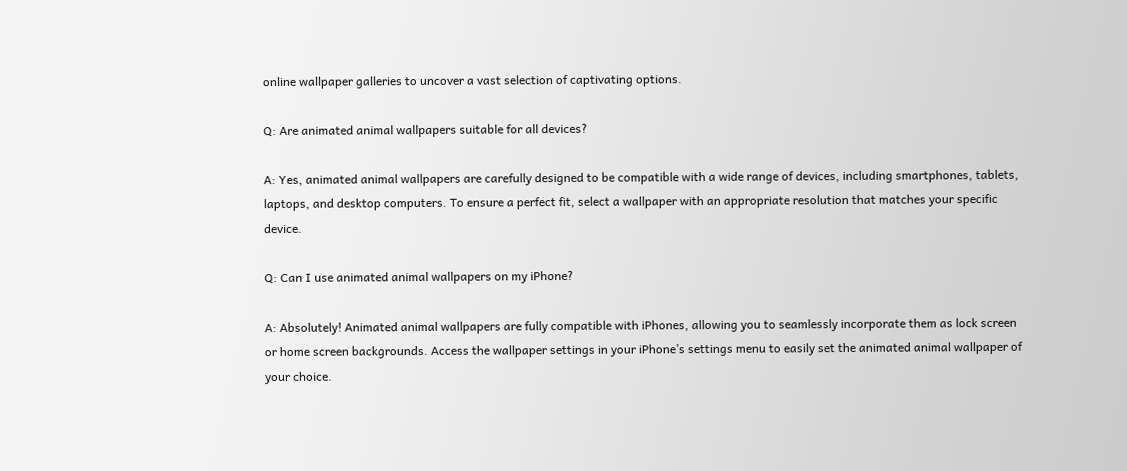online wallpaper galleries to uncover a vast selection of captivating options.

Q: Are animated animal wallpapers suitable for all devices?

A: Yes, animated animal wallpapers are carefully designed to be compatible with a wide range of devices, including smartphones, tablets, laptops, and desktop computers. To ensure a perfect fit, select a wallpaper with an appropriate resolution that matches your specific device.

Q: Can I use animated animal wallpapers on my iPhone?

A: Absolutely! Animated animal wallpapers are fully compatible with iPhones, allowing you to seamlessly incorporate them as lock screen or home screen backgrounds. Access the wallpaper settings in your iPhone’s settings menu to easily set the animated animal wallpaper of your choice.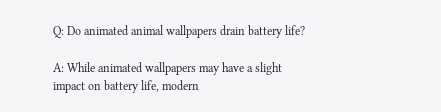Q: Do animated animal wallpapers drain battery life?

A: While animated wallpapers may have a slight impact on battery life, modern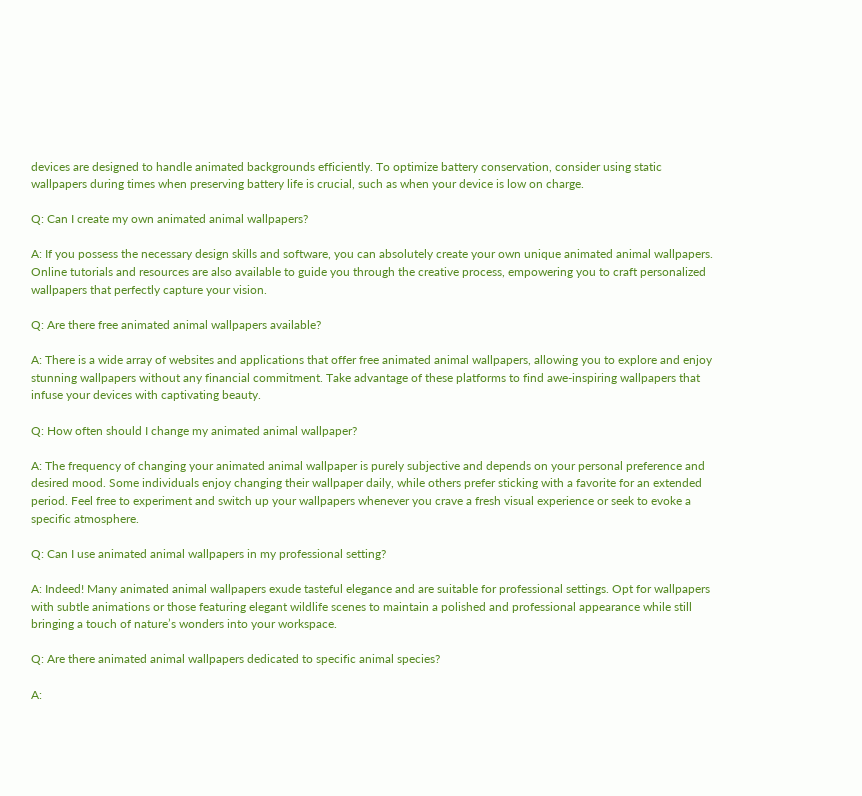devices are designed to handle animated backgrounds efficiently. To optimize battery conservation, consider using static wallpapers during times when preserving battery life is crucial, such as when your device is low on charge.

Q: Can I create my own animated animal wallpapers?

A: If you possess the necessary design skills and software, you can absolutely create your own unique animated animal wallpapers. Online tutorials and resources are also available to guide you through the creative process, empowering you to craft personalized wallpapers that perfectly capture your vision.

Q: Are there free animated animal wallpapers available?

A: There is a wide array of websites and applications that offer free animated animal wallpapers, allowing you to explore and enjoy stunning wallpapers without any financial commitment. Take advantage of these platforms to find awe-inspiring wallpapers that infuse your devices with captivating beauty.

Q: How often should I change my animated animal wallpaper?

A: The frequency of changing your animated animal wallpaper is purely subjective and depends on your personal preference and desired mood. Some individuals enjoy changing their wallpaper daily, while others prefer sticking with a favorite for an extended period. Feel free to experiment and switch up your wallpapers whenever you crave a fresh visual experience or seek to evoke a specific atmosphere.

Q: Can I use animated animal wallpapers in my professional setting?

A: Indeed! Many animated animal wallpapers exude tasteful elegance and are suitable for professional settings. Opt for wallpapers with subtle animations or those featuring elegant wildlife scenes to maintain a polished and professional appearance while still bringing a touch of nature’s wonders into your workspace.

Q: Are there animated animal wallpapers dedicated to specific animal species?

A: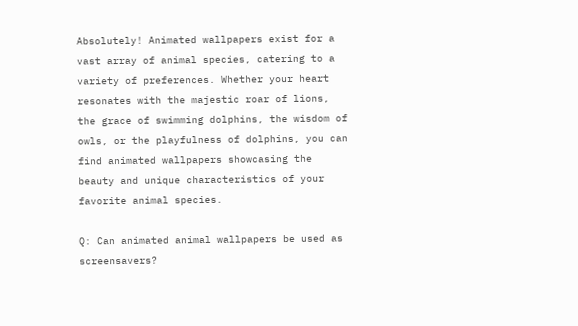Absolutely! Animated wallpapers exist for a vast array of animal species, catering to a variety of preferences. Whether your heart resonates with the majestic roar of lions, the grace of swimming dolphins, the wisdom of owls, or the playfulness of dolphins, you can find animated wallpapers showcasing the beauty and unique characteristics of your favorite animal species.

Q: Can animated animal wallpapers be used as screensavers?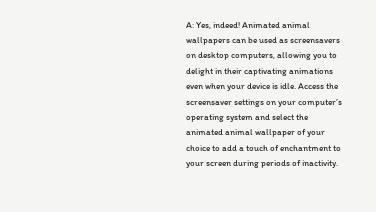A: Yes, indeed! Animated animal wallpapers can be used as screensavers on desktop computers, allowing you to delight in their captivating animations even when your device is idle. Access the screensaver settings on your computer’s operating system and select the animated animal wallpaper of your choice to add a touch of enchantment to your screen during periods of inactivity.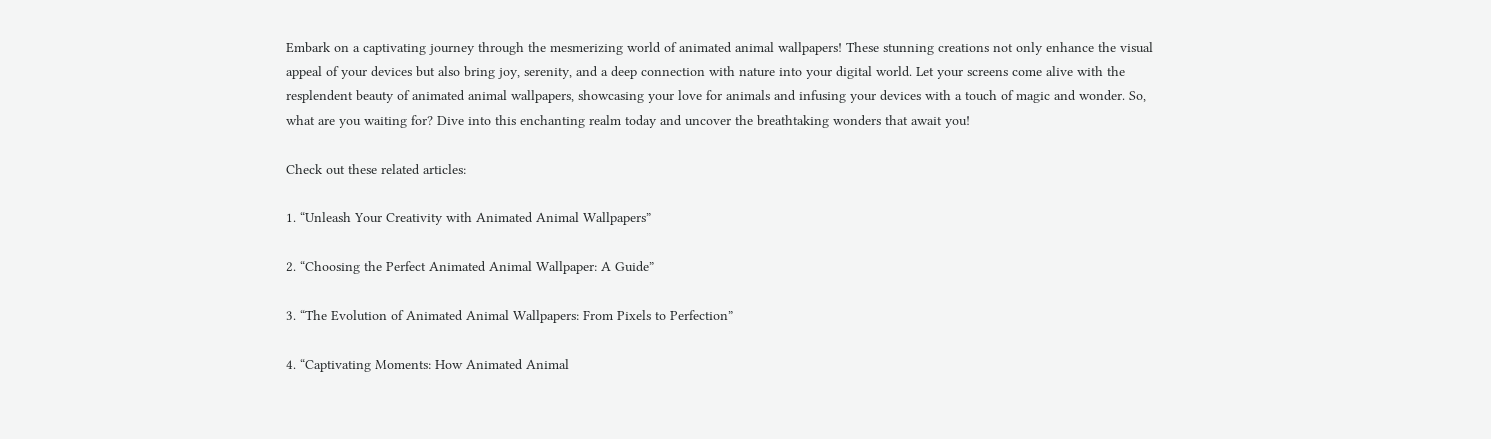Embark on a captivating journey through the mesmerizing world of animated animal wallpapers! These stunning creations not only enhance the visual appeal of your devices but also bring joy, serenity, and a deep connection with nature into your digital world. Let your screens come alive with the resplendent beauty of animated animal wallpapers, showcasing your love for animals and infusing your devices with a touch of magic and wonder. So, what are you waiting for? Dive into this enchanting realm today and uncover the breathtaking wonders that await you!

Check out these related articles:

1. “Unleash Your Creativity with Animated Animal Wallpapers”

2. “Choosing the Perfect Animated Animal Wallpaper: A Guide”

3. “The Evolution of Animated Animal Wallpapers: From Pixels to Perfection”

4. “Captivating Moments: How Animated Animal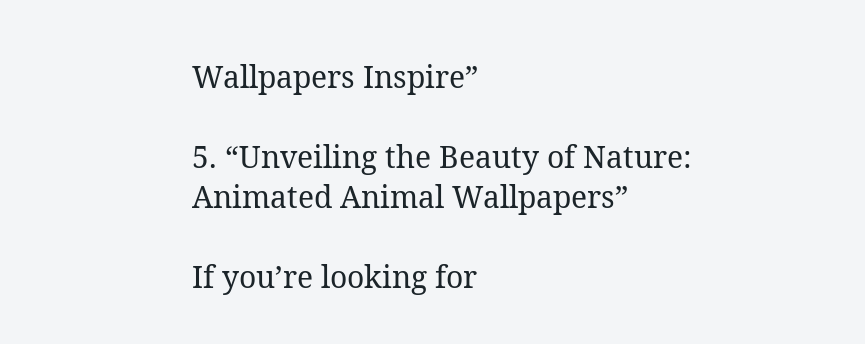Wallpapers Inspire”

5. “Unveiling the Beauty of Nature: Animated Animal Wallpapers”

If you’re looking for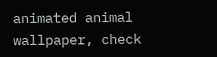animated animal wallpaper, check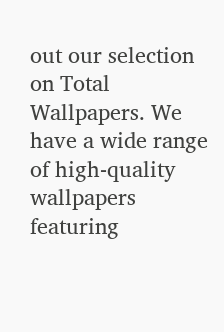out our selection on Total Wallpapers. We have a wide range of high-quality wallpapers featuring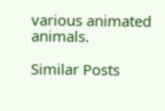various animated animals.

Similar Posts